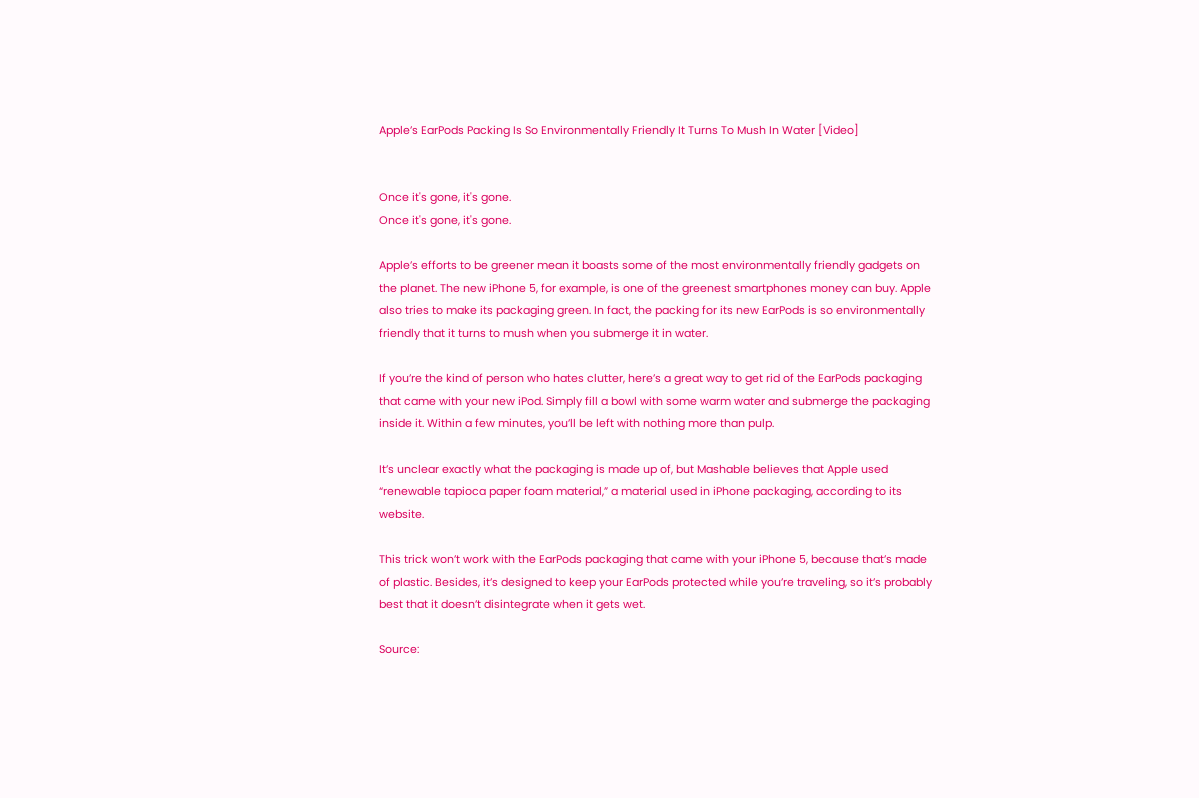Apple’s EarPods Packing Is So Environmentally Friendly It Turns To Mush In Water [Video]


Once it's gone, it's gone.
Once it's gone, it's gone.

Apple’s efforts to be greener mean it boasts some of the most environmentally friendly gadgets on the planet. The new iPhone 5, for example, is one of the greenest smartphones money can buy. Apple also tries to make its packaging green. In fact, the packing for its new EarPods is so environmentally friendly that it turns to mush when you submerge it in water.

If you’re the kind of person who hates clutter, here’s a great way to get rid of the EarPods packaging that came with your new iPod. Simply fill a bowl with some warm water and submerge the packaging inside it. Within a few minutes, you’ll be left with nothing more than pulp.

It’s unclear exactly what the packaging is made up of, but Mashable believes that Apple used “renewable tapioca paper foam material,” a material used in iPhone packaging, according to its website.

This trick won’t work with the EarPods packaging that came with your iPhone 5, because that’s made of plastic. Besides, it’s designed to keep your EarPods protected while you’re traveling, so it’s probably best that it doesn’t disintegrate when it gets wet.

Source: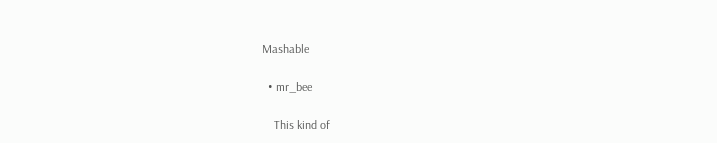Mashable

  • mr_bee

    This kind of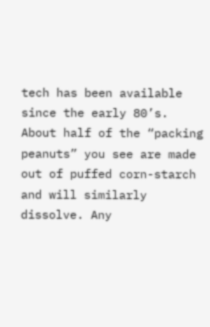tech has been available since the early 80’s. About half of the “packing peanuts” you see are made out of puffed corn-starch and will similarly dissolve. Any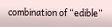combination of “edible”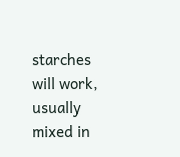starches will work, usually mixed in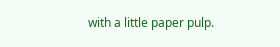with a little paper pulp.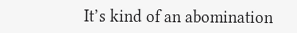It’s kind of an abomination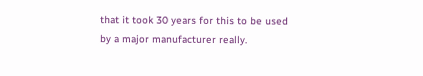that it took 30 years for this to be used by a major manufacturer really.